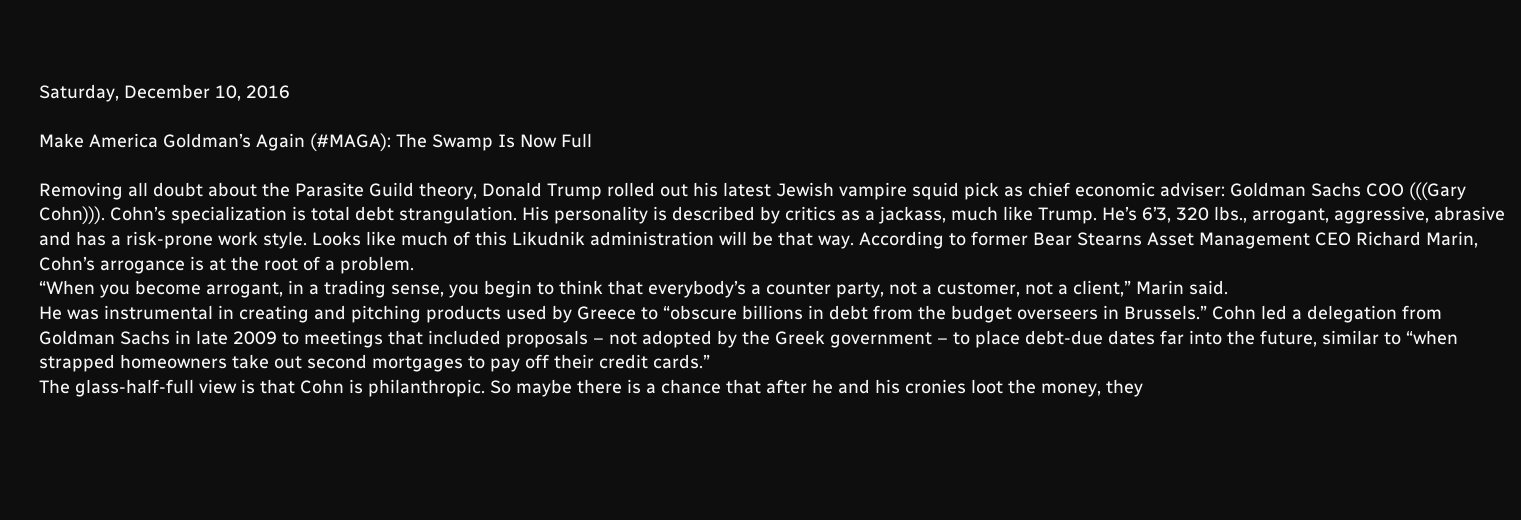Saturday, December 10, 2016

Make America Goldman’s Again (#MAGA): The Swamp Is Now Full

Removing all doubt about the Parasite Guild theory, Donald Trump rolled out his latest Jewish vampire squid pick as chief economic adviser: Goldman Sachs COO (((Gary Cohn))). Cohn’s specialization is total debt strangulation. His personality is described by critics as a jackass, much like Trump. He’s 6’3, 320 lbs., arrogant, aggressive, abrasive and has a risk-prone work style. Looks like much of this Likudnik administration will be that way. According to former Bear Stearns Asset Management CEO Richard Marin, Cohn’s arrogance is at the root of a problem.
“When you become arrogant, in a trading sense, you begin to think that everybody’s a counter party, not a customer, not a client,” Marin said.
He was instrumental in creating and pitching products used by Greece to “obscure billions in debt from the budget overseers in Brussels.” Cohn led a delegation from Goldman Sachs in late 2009 to meetings that included proposals – not adopted by the Greek government – to place debt-due dates far into the future, similar to “when strapped homeowners take out second mortgages to pay off their credit cards.”
The glass-half-full view is that Cohn is philanthropic. So maybe there is a chance that after he and his cronies loot the money, they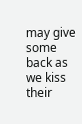may give some back as we kiss their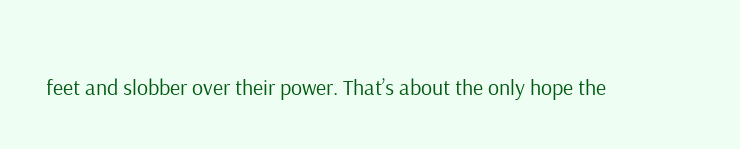feet and slobber over their power. That’s about the only hope the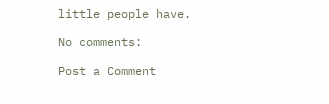little people have.

No comments:

Post a Comment